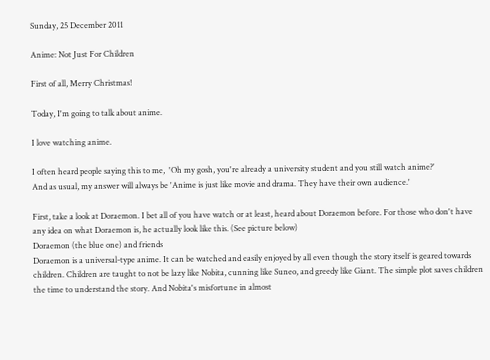Sunday, 25 December 2011

Anime: Not Just For Children

First of all, Merry Christmas!

Today, I'm going to talk about anime.

I love watching anime.

I often heard people saying this to me,  'Oh my gosh, you're already a university student and you still watch anime?'
And as usual, my answer will always be 'Anime is just like movie and drama. They have their own audience.'

First, take a look at Doraemon. I bet all of you have watch or at least, heard about Doraemon before. For those who don't have any idea on what Doraemon is, he actually look like this. (See picture below)
Doraemon (the blue one) and friends
Doraemon is a universal-type anime. It can be watched and easily enjoyed by all even though the story itself is geared towards children. Children are taught to not be lazy like Nobita, cunning like Suneo, and greedy like Giant. The simple plot saves children the time to understand the story. And Nobita's misfortune in almost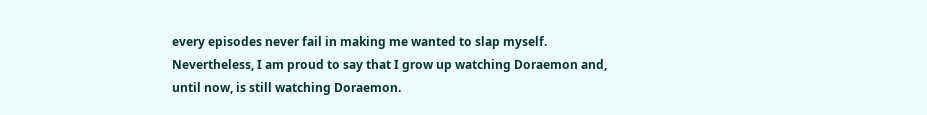every episodes never fail in making me wanted to slap myself. Nevertheless, I am proud to say that I grow up watching Doraemon and, until now, is still watching Doraemon.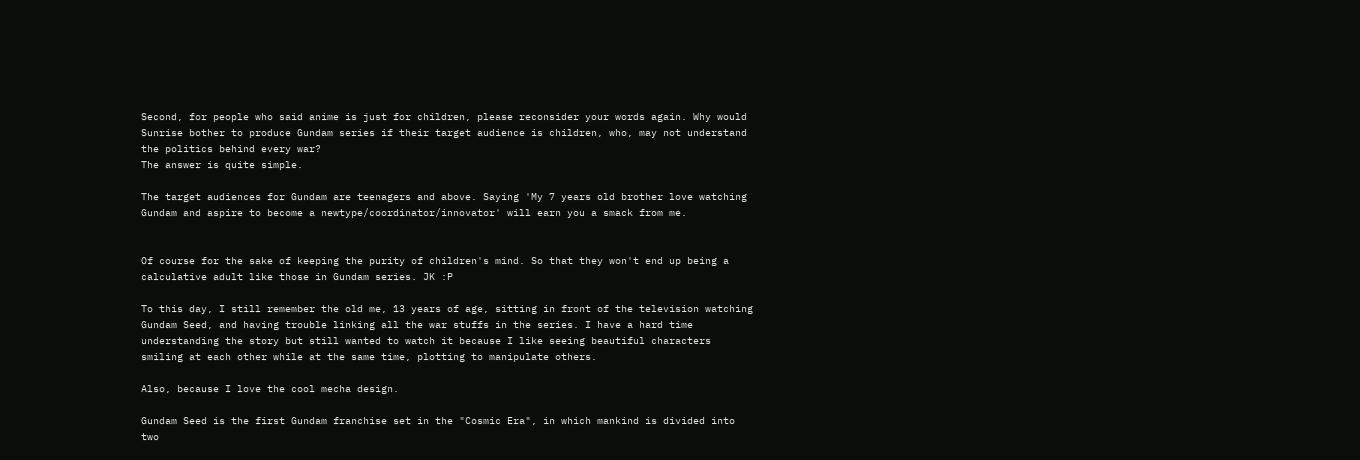Second, for people who said anime is just for children, please reconsider your words again. Why would Sunrise bother to produce Gundam series if their target audience is children, who, may not understand the politics behind every war?
The answer is quite simple.

The target audiences for Gundam are teenagers and above. Saying 'My 7 years old brother love watching Gundam and aspire to become a newtype/coordinator/innovator' will earn you a smack from me.


Of course for the sake of keeping the purity of children's mind. So that they won't end up being a calculative adult like those in Gundam series. JK :P

To this day, I still remember the old me, 13 years of age, sitting in front of the television watching Gundam Seed, and having trouble linking all the war stuffs in the series. I have a hard time understanding the story but still wanted to watch it because I like seeing beautiful characters smiling at each other while at the same time, plotting to manipulate others.

Also, because I love the cool mecha design.

Gundam Seed is the first Gundam franchise set in the "Cosmic Era", in which mankind is divided into two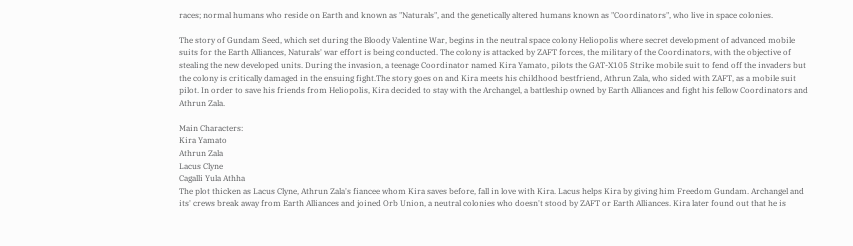races; normal humans who reside on Earth and known as "Naturals", and the genetically altered humans known as "Coordinators", who live in space colonies.

The story of Gundam Seed, which set during the Bloody Valentine War, begins in the neutral space colony Heliopolis where secret development of advanced mobile suits for the Earth Alliances, Naturals' war effort is being conducted. The colony is attacked by ZAFT forces, the military of the Coordinators, with the objective of stealing the new developed units. During the invasion, a teenage Coordinator named Kira Yamato, pilots the GAT-X105 Strike mobile suit to fend off the invaders but the colony is critically damaged in the ensuing fight.The story goes on and Kira meets his childhood bestfriend, Athrun Zala, who sided with ZAFT, as a mobile suit pilot. In order to save his friends from Heliopolis, Kira decided to stay with the Archangel, a battleship owned by Earth Alliances and fight his fellow Coordinators and Athrun Zala.

Main Characters:
Kira Yamato
Athrun Zala
Lacus Clyne
Cagalli Yula Athha
The plot thicken as Lacus Clyne, Athrun Zala's fiancee whom Kira saves before, fall in love with Kira. Lacus helps Kira by giving him Freedom Gundam. Archangel and its' crews break away from Earth Alliances and joined Orb Union, a neutral colonies who doesn't stood by ZAFT or Earth Alliances. Kira later found out that he is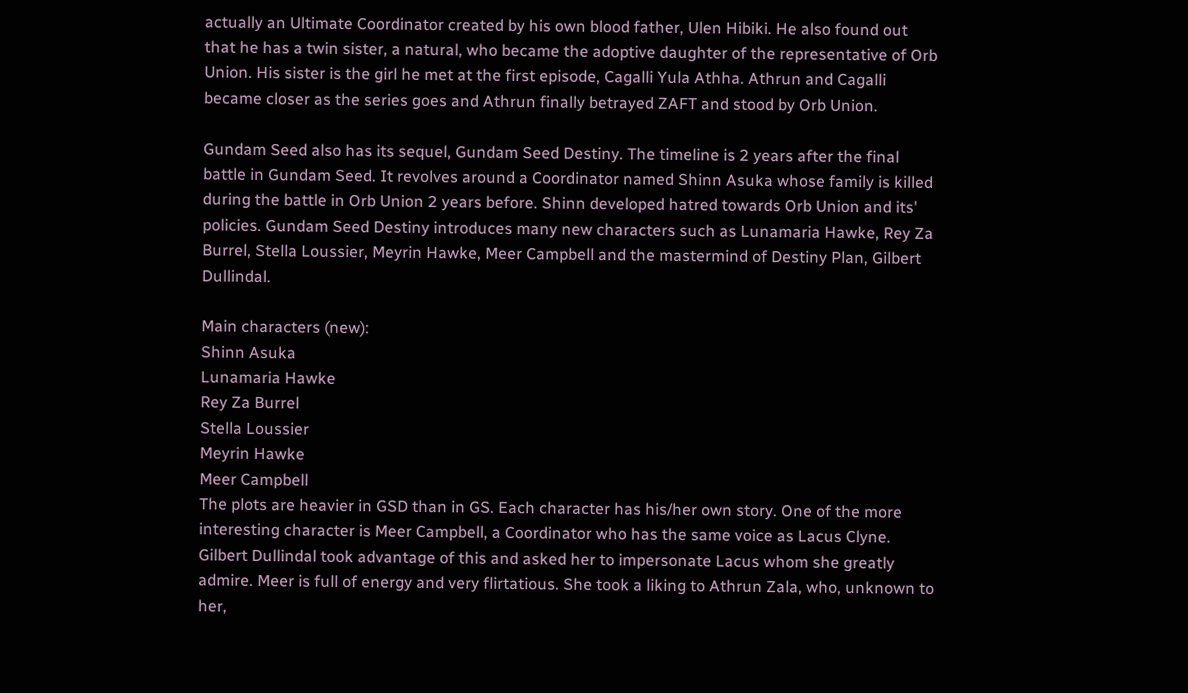actually an Ultimate Coordinator created by his own blood father, Ulen Hibiki. He also found out that he has a twin sister, a natural, who became the adoptive daughter of the representative of Orb Union. His sister is the girl he met at the first episode, Cagalli Yula Athha. Athrun and Cagalli became closer as the series goes and Athrun finally betrayed ZAFT and stood by Orb Union.

Gundam Seed also has its sequel, Gundam Seed Destiny. The timeline is 2 years after the final battle in Gundam Seed. It revolves around a Coordinator named Shinn Asuka whose family is killed during the battle in Orb Union 2 years before. Shinn developed hatred towards Orb Union and its' policies. Gundam Seed Destiny introduces many new characters such as Lunamaria Hawke, Rey Za Burrel, Stella Loussier, Meyrin Hawke, Meer Campbell and the mastermind of Destiny Plan, Gilbert Dullindal.

Main characters (new):
Shinn Asuka
Lunamaria Hawke
Rey Za Burrel
Stella Loussier
Meyrin Hawke
Meer Campbell
The plots are heavier in GSD than in GS. Each character has his/her own story. One of the more interesting character is Meer Campbell, a Coordinator who has the same voice as Lacus Clyne. Gilbert Dullindal took advantage of this and asked her to impersonate Lacus whom she greatly admire. Meer is full of energy and very flirtatious. She took a liking to Athrun Zala, who, unknown to her,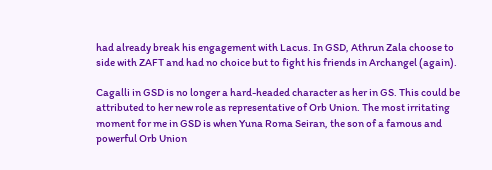had already break his engagement with Lacus. In GSD, Athrun Zala choose to side with ZAFT and had no choice but to fight his friends in Archangel (again).

Cagalli in GSD is no longer a hard-headed character as her in GS. This could be attributed to her new role as representative of Orb Union. The most irritating moment for me in GSD is when Yuna Roma Seiran, the son of a famous and powerful Orb Union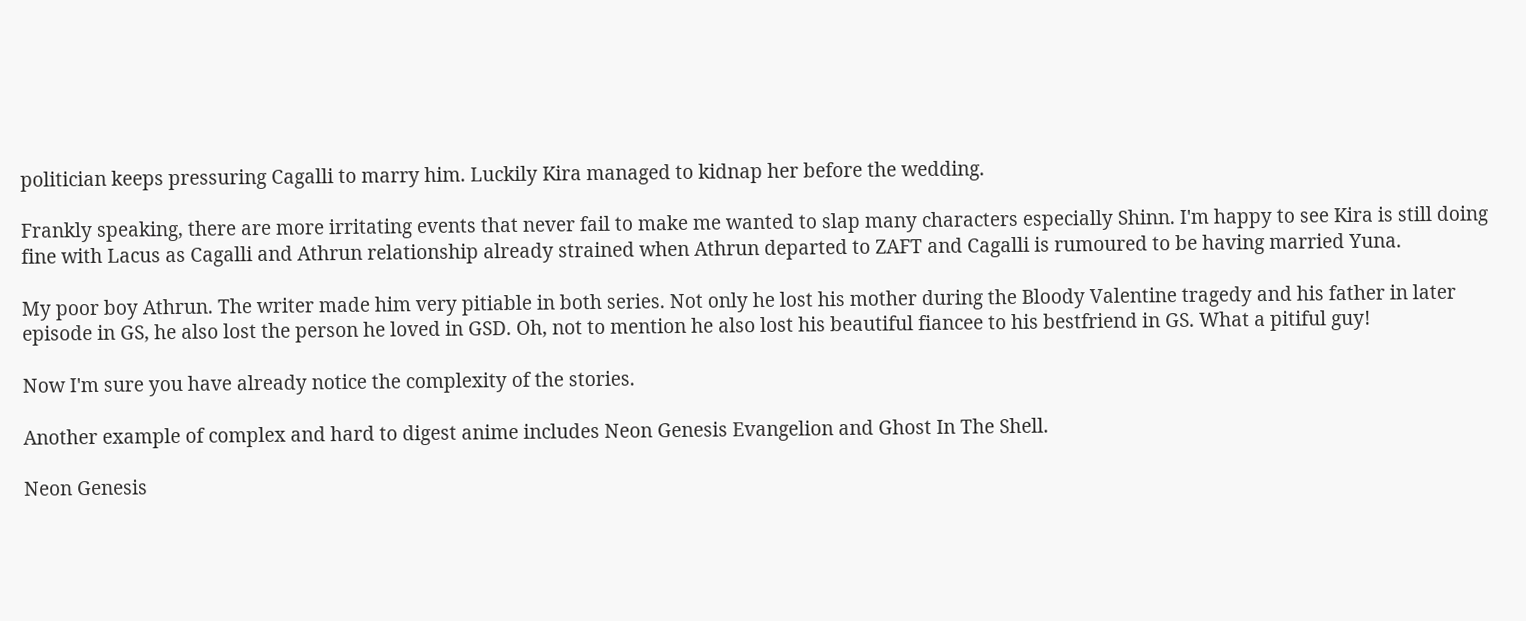politician keeps pressuring Cagalli to marry him. Luckily Kira managed to kidnap her before the wedding.

Frankly speaking, there are more irritating events that never fail to make me wanted to slap many characters especially Shinn. I'm happy to see Kira is still doing fine with Lacus as Cagalli and Athrun relationship already strained when Athrun departed to ZAFT and Cagalli is rumoured to be having married Yuna.

My poor boy Athrun. The writer made him very pitiable in both series. Not only he lost his mother during the Bloody Valentine tragedy and his father in later episode in GS, he also lost the person he loved in GSD. Oh, not to mention he also lost his beautiful fiancee to his bestfriend in GS. What a pitiful guy!

Now I'm sure you have already notice the complexity of the stories.

Another example of complex and hard to digest anime includes Neon Genesis Evangelion and Ghost In The Shell.

Neon Genesis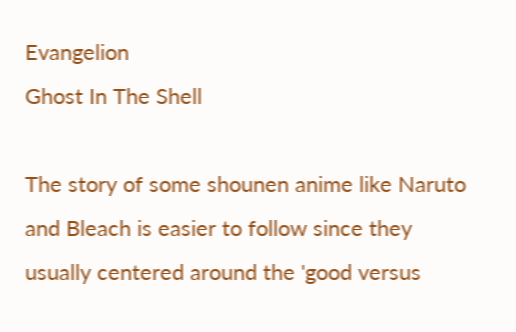Evangelion
Ghost In The Shell

The story of some shounen anime like Naruto and Bleach is easier to follow since they usually centered around the 'good versus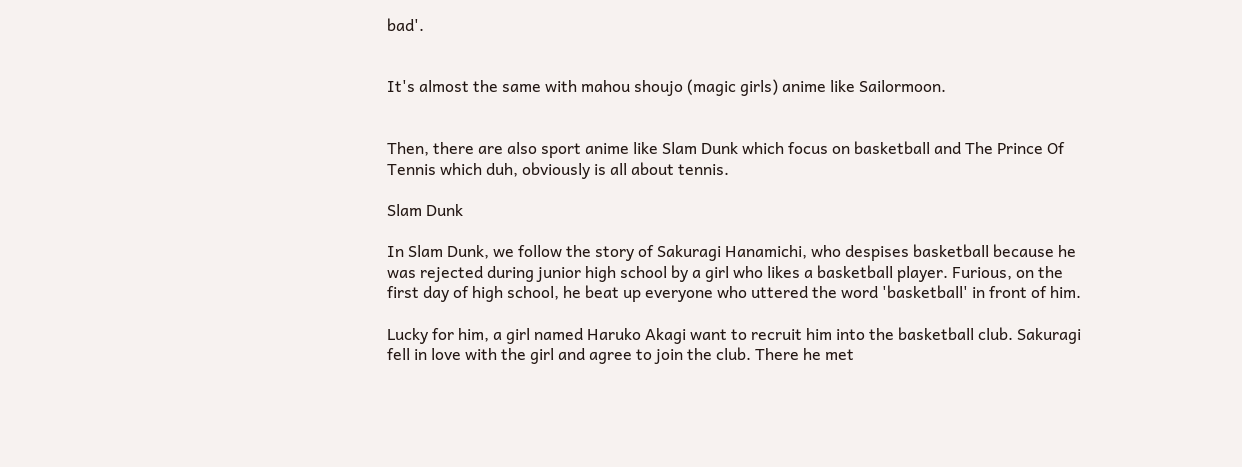bad'.


It's almost the same with mahou shoujo (magic girls) anime like Sailormoon.


Then, there are also sport anime like Slam Dunk which focus on basketball and The Prince Of Tennis which duh, obviously is all about tennis.

Slam Dunk

In Slam Dunk, we follow the story of Sakuragi Hanamichi, who despises basketball because he was rejected during junior high school by a girl who likes a basketball player. Furious, on the first day of high school, he beat up everyone who uttered the word 'basketball' in front of him.

Lucky for him, a girl named Haruko Akagi want to recruit him into the basketball club. Sakuragi fell in love with the girl and agree to join the club. There he met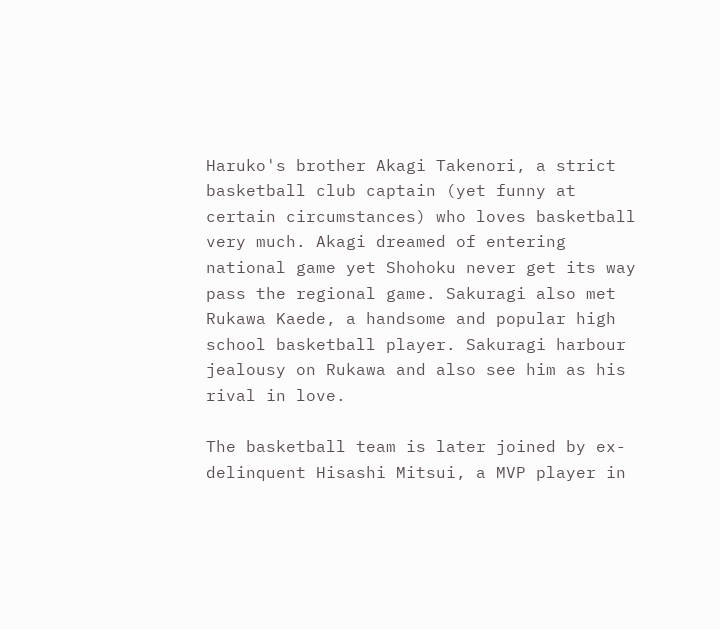Haruko's brother Akagi Takenori, a strict basketball club captain (yet funny at certain circumstances) who loves basketball very much. Akagi dreamed of entering national game yet Shohoku never get its way pass the regional game. Sakuragi also met Rukawa Kaede, a handsome and popular high school basketball player. Sakuragi harbour jealousy on Rukawa and also see him as his rival in love.

The basketball team is later joined by ex-delinquent Hisashi Mitsui, a MVP player in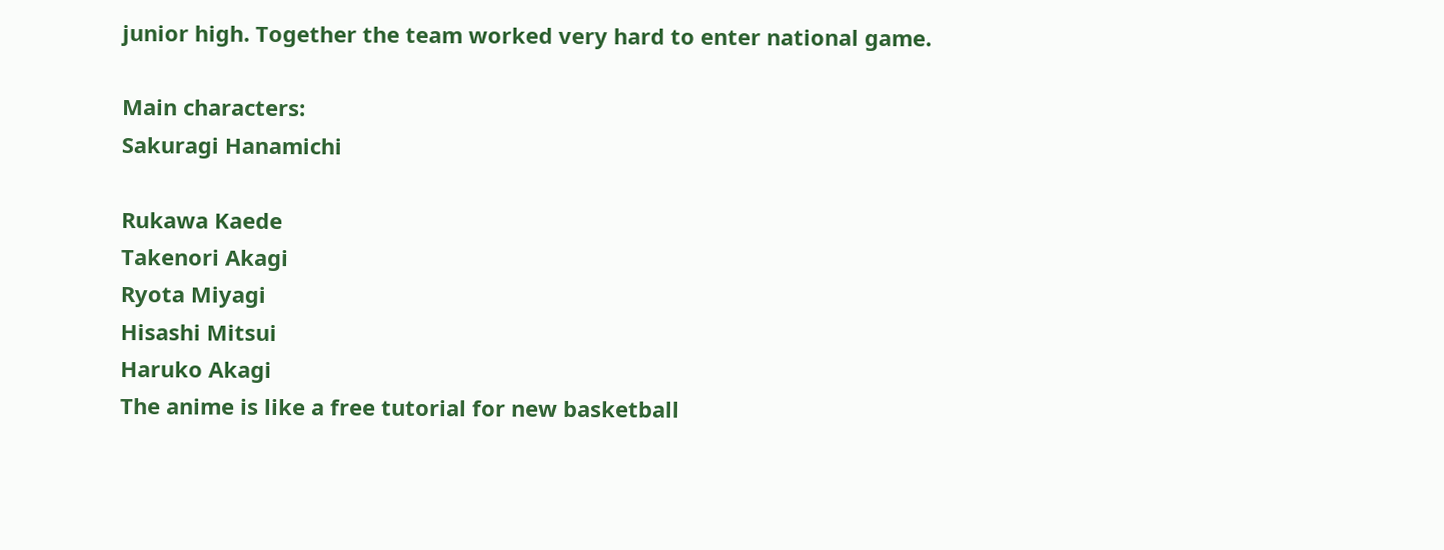junior high. Together the team worked very hard to enter national game.

Main characters:
Sakuragi Hanamichi

Rukawa Kaede
Takenori Akagi
Ryota Miyagi
Hisashi Mitsui
Haruko Akagi
The anime is like a free tutorial for new basketball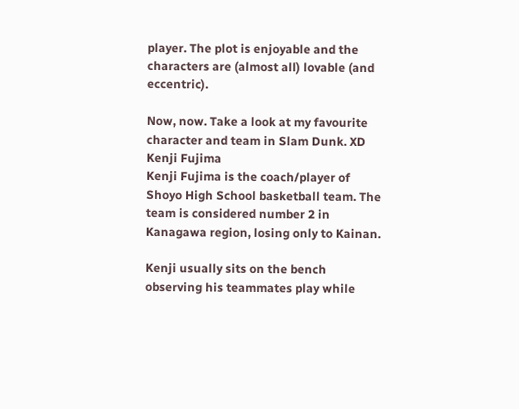player. The plot is enjoyable and the characters are (almost all) lovable (and eccentric).

Now, now. Take a look at my favourite character and team in Slam Dunk. XD
Kenji Fujima
Kenji Fujima is the coach/player of Shoyo High School basketball team. The team is considered number 2 in Kanagawa region, losing only to Kainan.

Kenji usually sits on the bench observing his teammates play while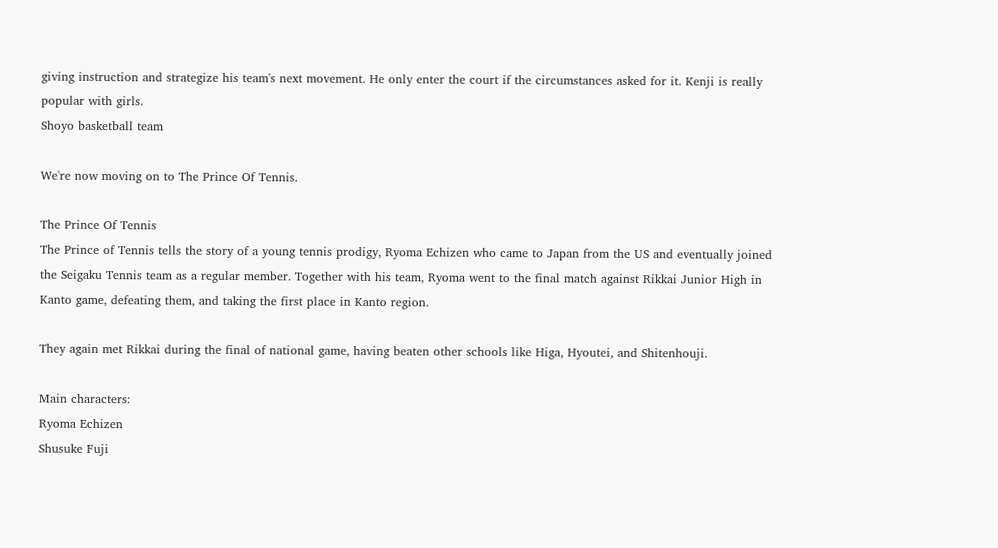giving instruction and strategize his team's next movement. He only enter the court if the circumstances asked for it. Kenji is really popular with girls.
Shoyo basketball team

We're now moving on to The Prince Of Tennis.

The Prince Of Tennis
The Prince of Tennis tells the story of a young tennis prodigy, Ryoma Echizen who came to Japan from the US and eventually joined the Seigaku Tennis team as a regular member. Together with his team, Ryoma went to the final match against Rikkai Junior High in Kanto game, defeating them, and taking the first place in Kanto region.

They again met Rikkai during the final of national game, having beaten other schools like Higa, Hyoutei, and Shitenhouji.

Main characters:
Ryoma Echizen
Shusuke Fuji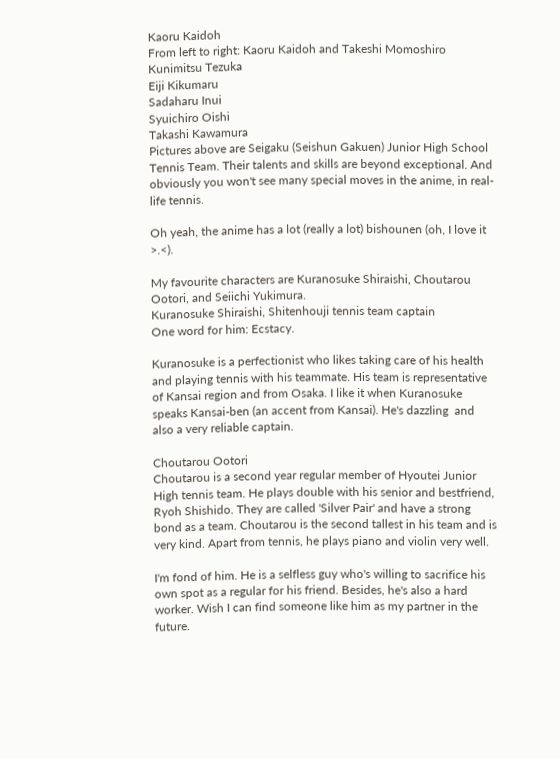Kaoru Kaidoh
From left to right: Kaoru Kaidoh and Takeshi Momoshiro
Kunimitsu Tezuka
Eiji Kikumaru
Sadaharu Inui
Syuichiro Oishi
Takashi Kawamura
Pictures above are Seigaku (Seishun Gakuen) Junior High School Tennis Team. Their talents and skills are beyond exceptional. And obviously you won't see many special moves in the anime, in real-life tennis.

Oh yeah, the anime has a lot (really a lot) bishounen (oh, I love it  >.<).

My favourite characters are Kuranosuke Shiraishi, Choutarou Ootori, and Seiichi Yukimura.
Kuranosuke Shiraishi, Shitenhouji tennis team captain
One word for him: Ecstacy.

Kuranosuke is a perfectionist who likes taking care of his health and playing tennis with his teammate. His team is representative of Kansai region and from Osaka. I like it when Kuranosuke speaks Kansai-ben (an accent from Kansai). He's dazzling  and also a very reliable captain.

Choutarou Ootori
Choutarou is a second year regular member of Hyoutei Junior High tennis team. He plays double with his senior and bestfriend, Ryoh Shishido. They are called 'Silver Pair' and have a strong bond as a team. Choutarou is the second tallest in his team and is very kind. Apart from tennis, he plays piano and violin very well.

I'm fond of him. He is a selfless guy who's willing to sacrifice his own spot as a regular for his friend. Besides, he's also a hard worker. Wish I can find someone like him as my partner in the future.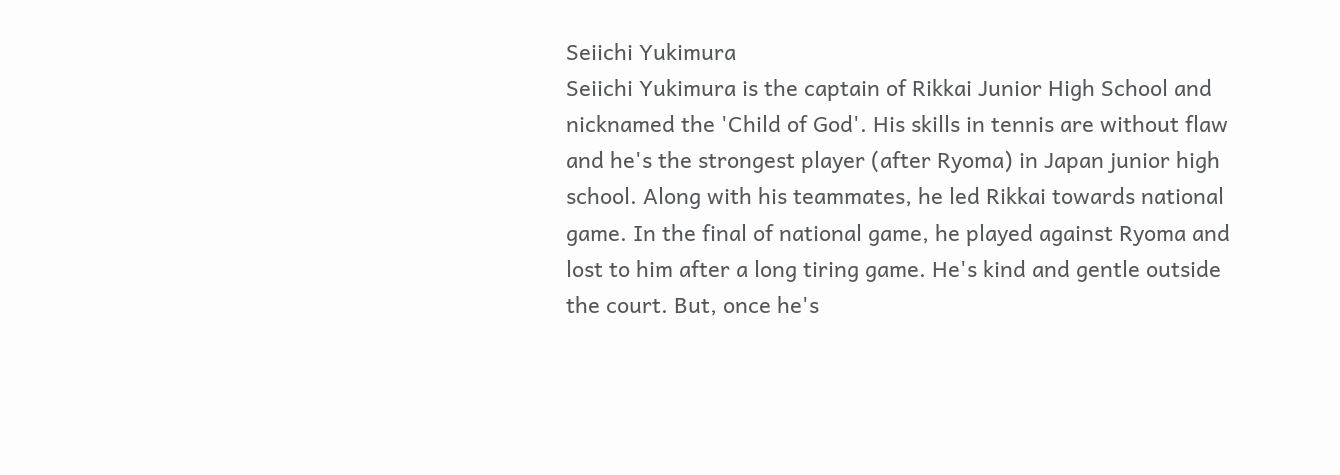Seiichi Yukimura
Seiichi Yukimura is the captain of Rikkai Junior High School and nicknamed the 'Child of God'. His skills in tennis are without flaw and he's the strongest player (after Ryoma) in Japan junior high school. Along with his teammates, he led Rikkai towards national game. In the final of national game, he played against Ryoma and lost to him after a long tiring game. He's kind and gentle outside the court. But, once he's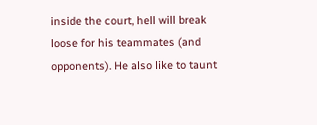inside the court, hell will break loose for his teammates (and opponents). He also like to taunt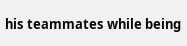his teammates while being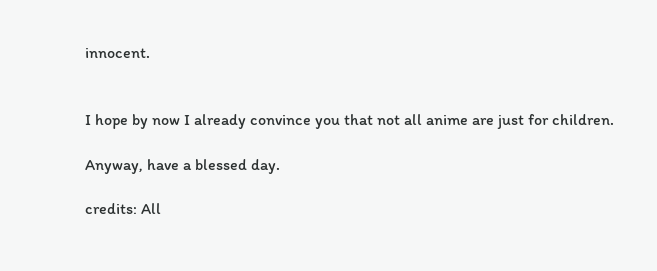innocent.


I hope by now I already convince you that not all anime are just for children.

Anyway, have a blessed day.

credits: All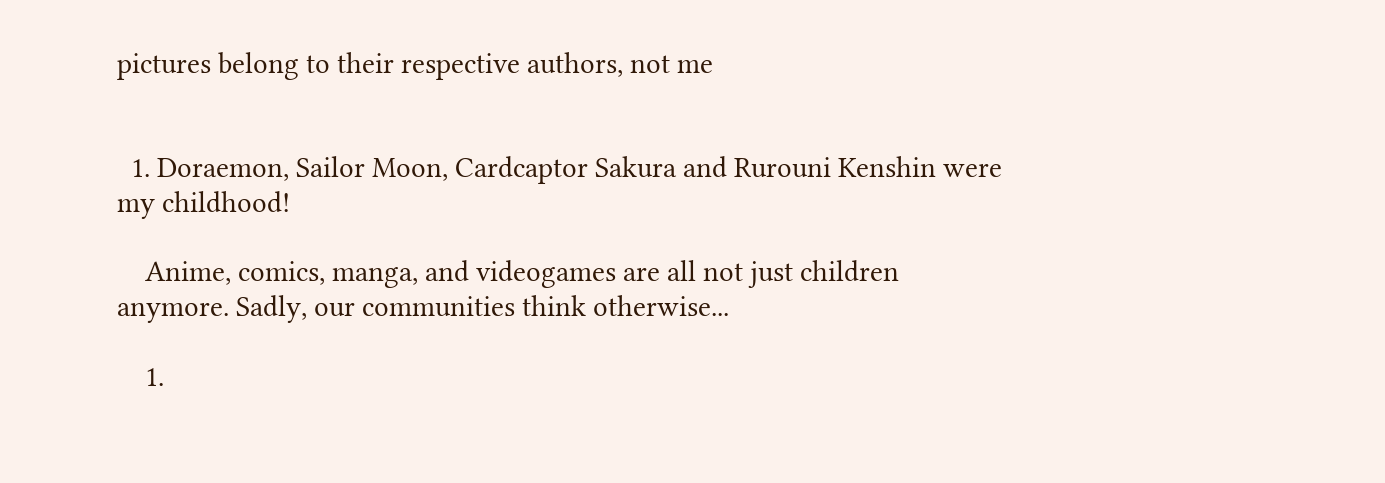pictures belong to their respective authors, not me


  1. Doraemon, Sailor Moon, Cardcaptor Sakura and Rurouni Kenshin were my childhood!

    Anime, comics, manga, and videogames are all not just children anymore. Sadly, our communities think otherwise...

    1.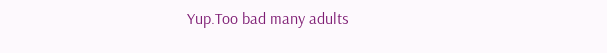Yup.Too bad many adults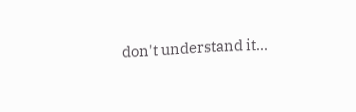don't understand it...